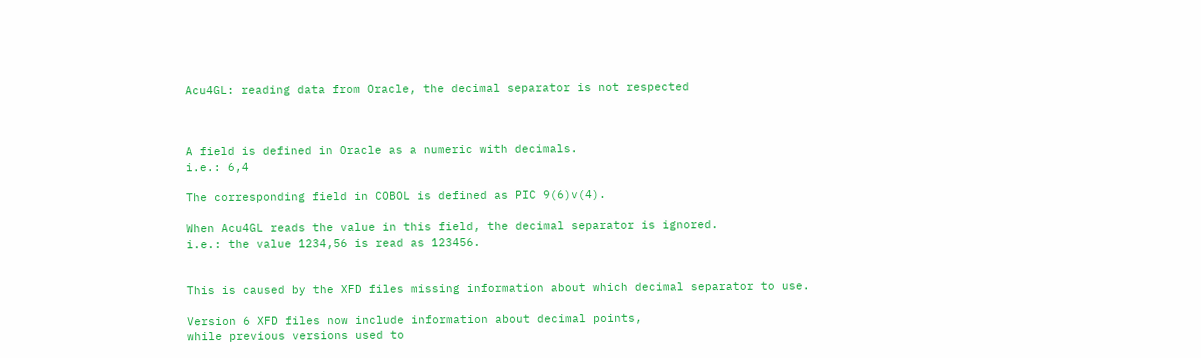Acu4GL: reading data from Oracle, the decimal separator is not respected



A field is defined in Oracle as a numeric with decimals.
i.e.: 6,4

The corresponding field in COBOL is defined as PIC 9(6)v(4).

When Acu4GL reads the value in this field, the decimal separator is ignored.
i.e.: the value 1234,56 is read as 123456.


This is caused by the XFD files missing information about which decimal separator to use.

Version 6 XFD files now include information about decimal points,
while previous versions used to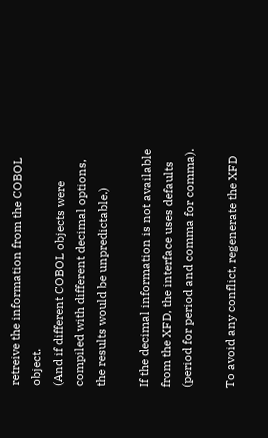retreive the information from the COBOL object.
(And if different COBOL objects were compiled with different decimal options, the results would be unpredictable.)

If the decimal information is not available from the XFD, the interface uses defaults (period for period and comma for comma).

To avoid any conflict, regenerate the XFD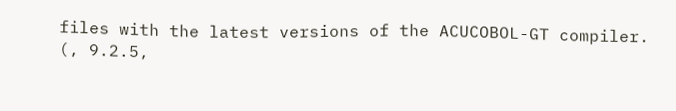files with the latest versions of the ACUCOBOL-GT compiler.
(, 9.2.5,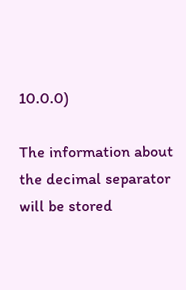10.0.0)

The information about the decimal separator will be stored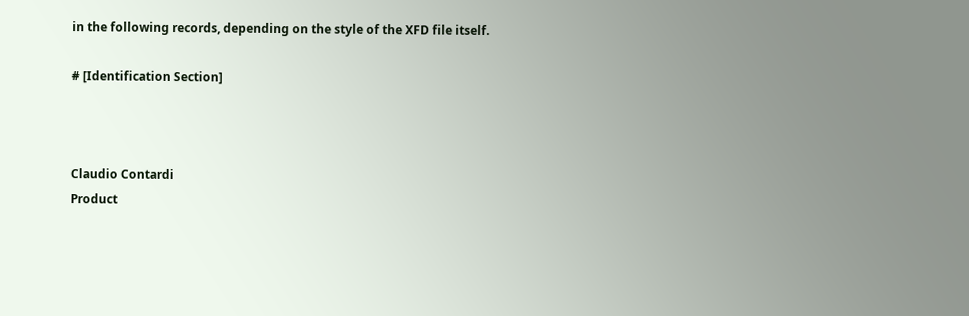in the following records, depending on the style of the XFD file itself.

# [Identification Section]



Claudio Contardi
Product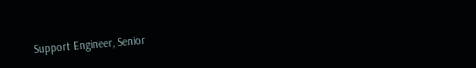Support Engineer, Senior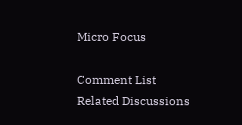Micro Focus

Comment List
Related Discussions